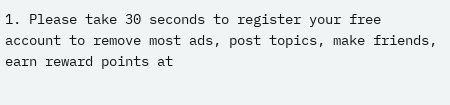1. Please take 30 seconds to register your free account to remove most ads, post topics, make friends, earn reward points at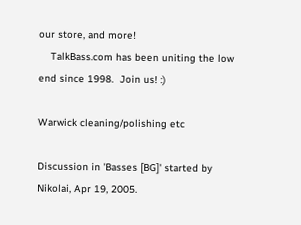our store, and more!
    TalkBass.com has been uniting the low end since 1998.  Join us! :)

Warwick cleaning/polishing etc

Discussion in 'Basses [BG]' started by Nikolai, Apr 19, 2005.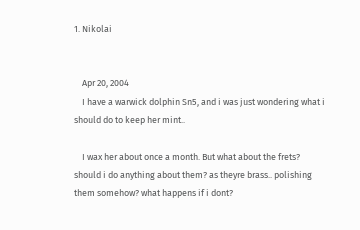1. Nikolai


    Apr 20, 2004
    I have a warwick dolphin Sn5, and i was just wondering what i should do to keep her mint..

    I wax her about once a month. But what about the frets? should i do anything about them? as theyre brass.. polishing them somehow? what happens if i dont?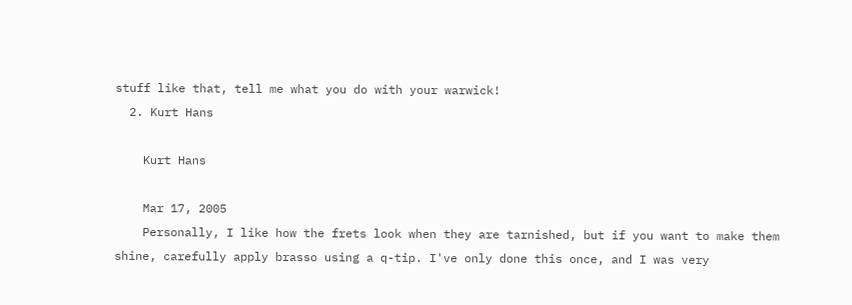stuff like that, tell me what you do with your warwick!
  2. Kurt Hans

    Kurt Hans

    Mar 17, 2005
    Personally, I like how the frets look when they are tarnished, but if you want to make them shine, carefully apply brasso using a q-tip. I've only done this once, and I was very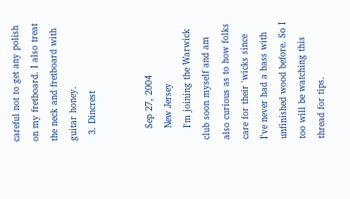careful not to get any polish on my fretboard. I also treat the neck and fretboard with guitar honey.
  3. Dincrest


    Sep 27, 2004
    New Jersey
    I'm joining the Warwick club soon myself and am also curious as to how folks care for their 'wicks since I've never had a bass with unfinished wood before. So I too will be watching this thread for tips.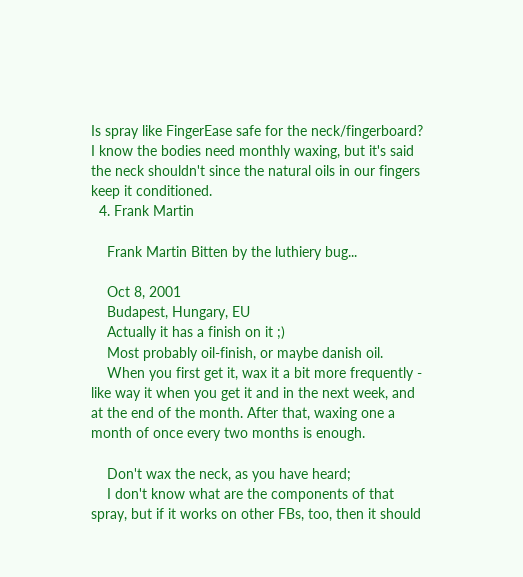Is spray like FingerEase safe for the neck/fingerboard? I know the bodies need monthly waxing, but it's said the neck shouldn't since the natural oils in our fingers keep it conditioned.
  4. Frank Martin

    Frank Martin Bitten by the luthiery bug...

    Oct 8, 2001
    Budapest, Hungary, EU
    Actually it has a finish on it ;)
    Most probably oil-finish, or maybe danish oil.
    When you first get it, wax it a bit more frequently - like way it when you get it and in the next week, and at the end of the month. After that, waxing one a month of once every two months is enough.

    Don't wax the neck, as you have heard;
    I don't know what are the components of that spray, but if it works on other FBs, too, then it should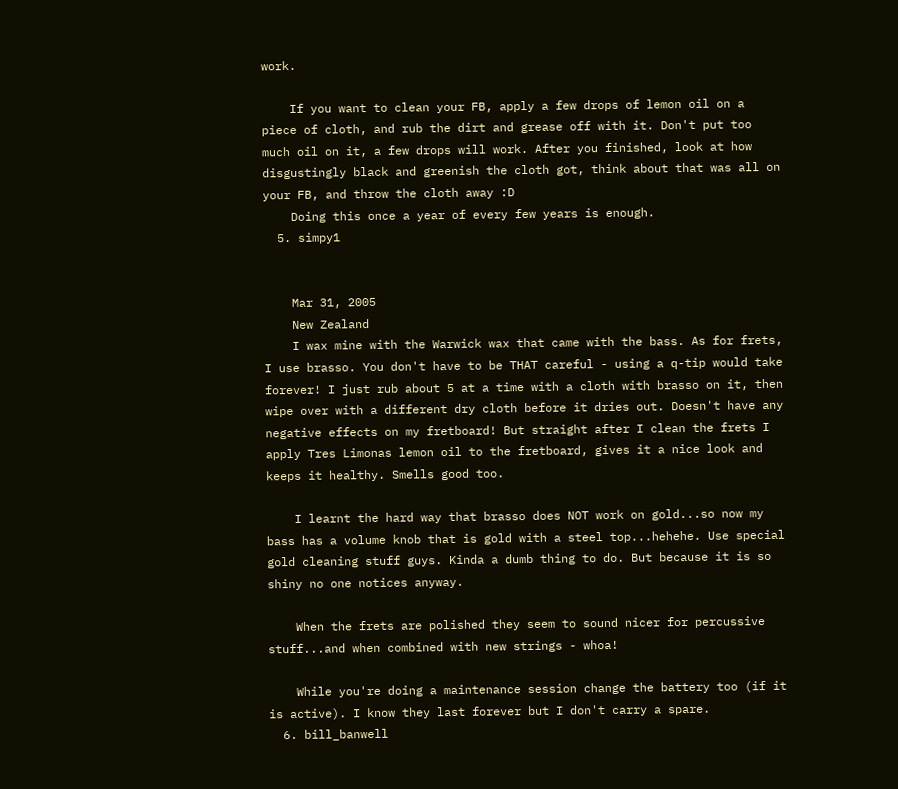work.

    If you want to clean your FB, apply a few drops of lemon oil on a piece of cloth, and rub the dirt and grease off with it. Don't put too much oil on it, a few drops will work. After you finished, look at how disgustingly black and greenish the cloth got, think about that was all on your FB, and throw the cloth away :D
    Doing this once a year of every few years is enough.
  5. simpy1


    Mar 31, 2005
    New Zealand
    I wax mine with the Warwick wax that came with the bass. As for frets, I use brasso. You don't have to be THAT careful - using a q-tip would take forever! I just rub about 5 at a time with a cloth with brasso on it, then wipe over with a different dry cloth before it dries out. Doesn't have any negative effects on my fretboard! But straight after I clean the frets I apply Tres Limonas lemon oil to the fretboard, gives it a nice look and keeps it healthy. Smells good too.

    I learnt the hard way that brasso does NOT work on gold...so now my bass has a volume knob that is gold with a steel top...hehehe. Use special gold cleaning stuff guys. Kinda a dumb thing to do. But because it is so shiny no one notices anyway.

    When the frets are polished they seem to sound nicer for percussive stuff...and when combined with new strings - whoa!

    While you're doing a maintenance session change the battery too (if it is active). I know they last forever but I don't carry a spare.
  6. bill_banwell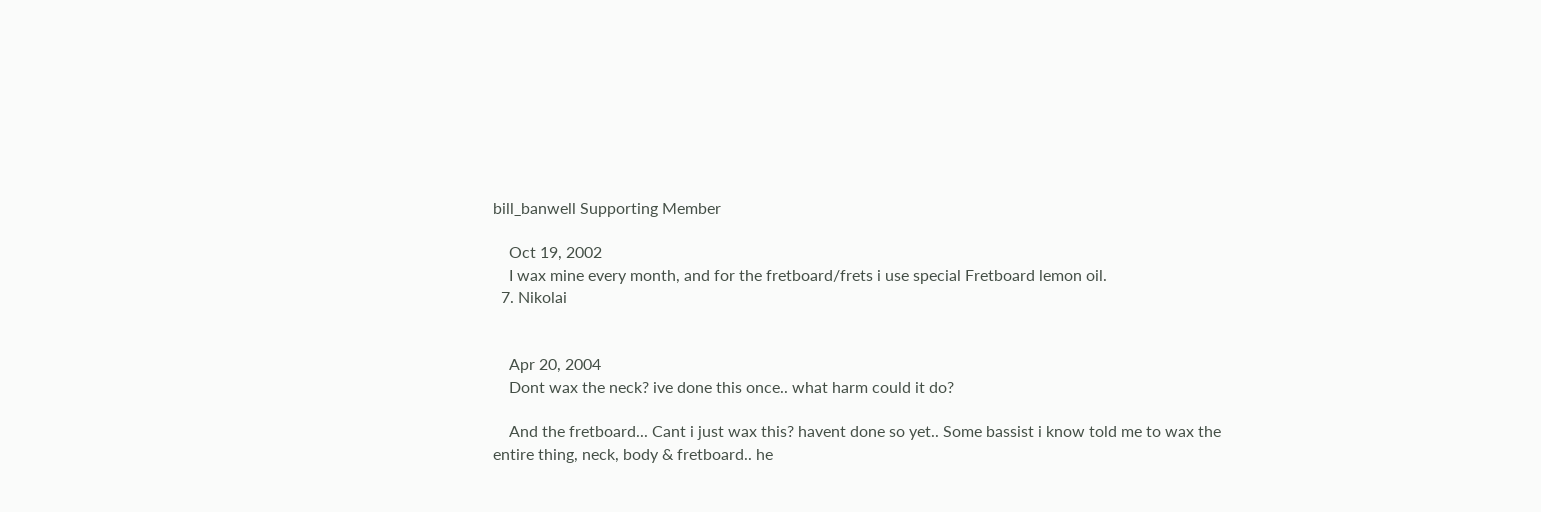bill_banwell Supporting Member

    Oct 19, 2002
    I wax mine every month, and for the fretboard/frets i use special Fretboard lemon oil.
  7. Nikolai


    Apr 20, 2004
    Dont wax the neck? ive done this once.. what harm could it do?

    And the fretboard... Cant i just wax this? havent done so yet.. Some bassist i know told me to wax the entire thing, neck, body & fretboard.. he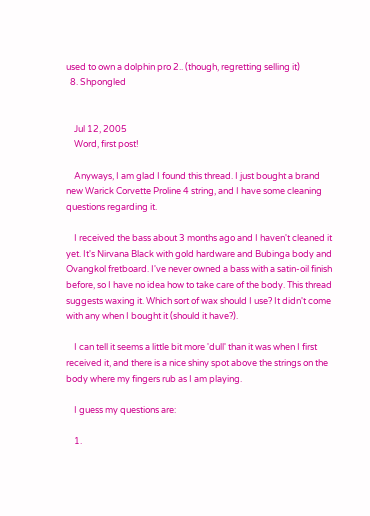used to own a dolphin pro 2.. (though, regretting selling it)
  8. Shpongled


    Jul 12, 2005
    Word, first post!

    Anyways, I am glad I found this thread. I just bought a brand new Warick Corvette Proline 4 string, and I have some cleaning questions regarding it.

    I received the bass about 3 months ago and I haven't cleaned it yet. It's Nirvana Black with gold hardware and Bubinga body and Ovangkol fretboard. I've never owned a bass with a satin-oil finish before, so I have no idea how to take care of the body. This thread suggests waxing it. Which sort of wax should I use? It didn't come with any when I bought it (should it have?).

    I can tell it seems a little bit more 'dull' than it was when I first received it, and there is a nice shiny spot above the strings on the body where my fingers rub as I am playing.

    I guess my questions are:

    1.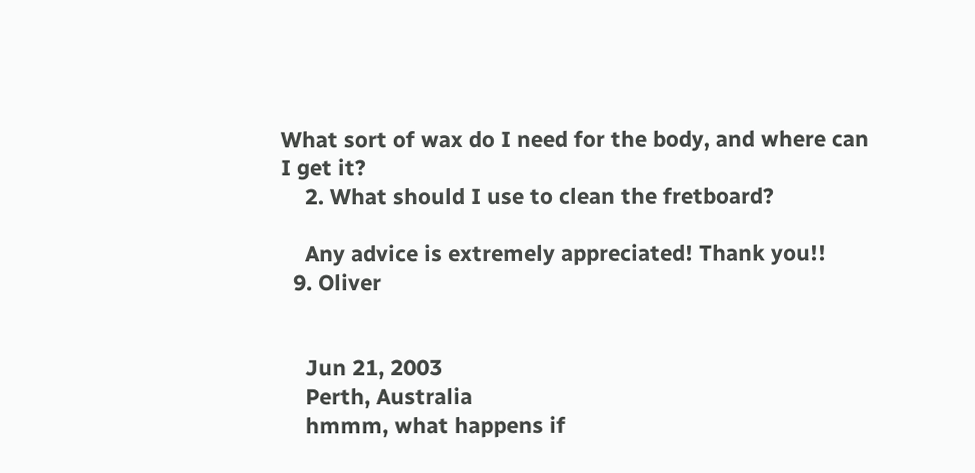What sort of wax do I need for the body, and where can I get it?
    2. What should I use to clean the fretboard?

    Any advice is extremely appreciated! Thank you!!
  9. Oliver


    Jun 21, 2003
    Perth, Australia
    hmmm, what happens if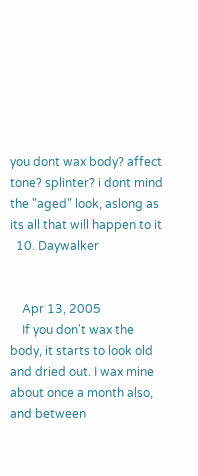you dont wax body? affect tone? splinter? i dont mind the "aged" look, aslong as its all that will happen to it
  10. Daywalker


    Apr 13, 2005
    If you don't wax the body, it starts to look old and dried out. I wax mine about once a month also, and between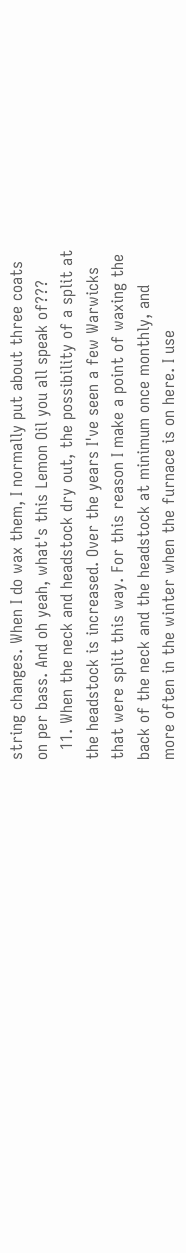string changes. When I do wax them, I normally put about three coats on per bass. And oh yeah, what's this Lemon Oil you all speak of???
  11. When the neck and headstock dry out, the possibility of a split at the headstock is increased. Over the years I've seen a few Warwicks that were split this way. For this reason I make a point of waxing the back of the neck and the headstock at minimum once monthly, and more often in the winter when the furnace is on here. I use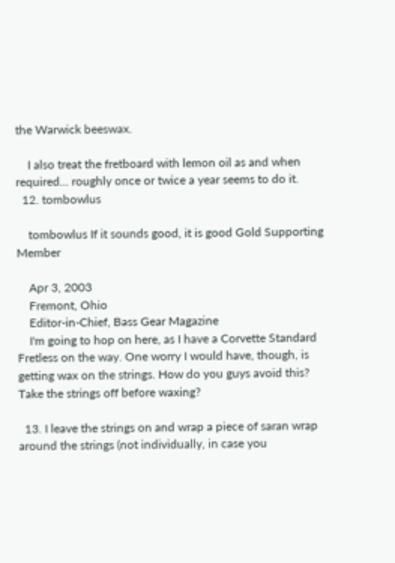the Warwick beeswax.

    I also treat the fretboard with lemon oil as and when required... roughly once or twice a year seems to do it.
  12. tombowlus

    tombowlus If it sounds good, it is good Gold Supporting Member

    Apr 3, 2003
    Fremont, Ohio
    Editor-in-Chief, Bass Gear Magazine
    I'm going to hop on here, as I have a Corvette Standard Fretless on the way. One worry I would have, though, is getting wax on the strings. How do you guys avoid this? Take the strings off before waxing?

  13. I leave the strings on and wrap a piece of saran wrap around the strings (not individually, in case you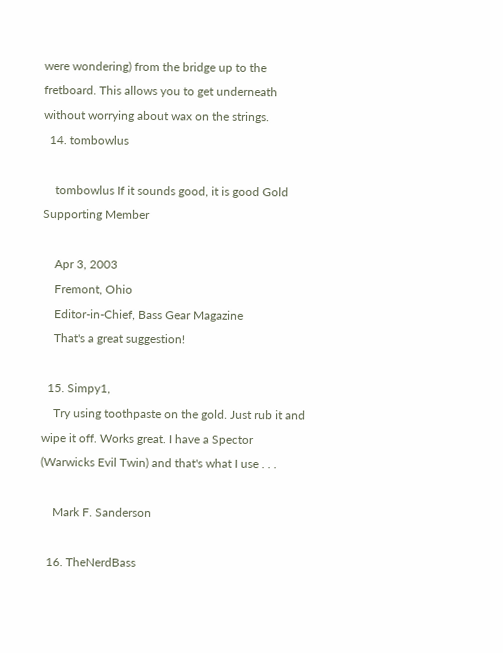were wondering) from the bridge up to the fretboard. This allows you to get underneath without worrying about wax on the strings.
  14. tombowlus

    tombowlus If it sounds good, it is good Gold Supporting Member

    Apr 3, 2003
    Fremont, Ohio
    Editor-in-Chief, Bass Gear Magazine
    That's a great suggestion!

  15. Simpy1,
    Try using toothpaste on the gold. Just rub it and wipe it off. Works great. I have a Spector (Warwicks Evil Twin) and that's what I use . . .

    Mark F. Sanderson

  16. TheNerdBass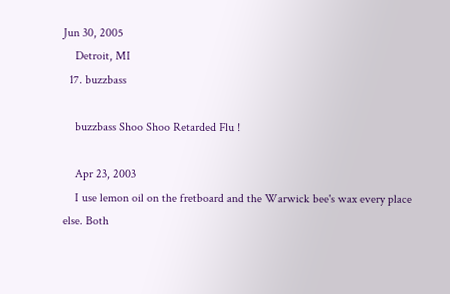Jun 30, 2005
    Detroit, MI
  17. buzzbass

    buzzbass Shoo Shoo Retarded Flu !

    Apr 23, 2003
    I use lemon oil on the fretboard and the Warwick bee's wax every place else. Both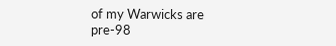of my Warwicks are pre-98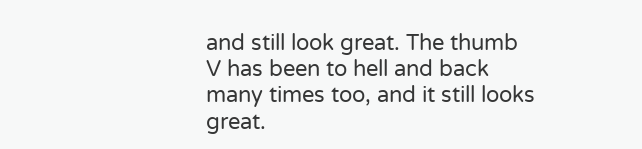and still look great. The thumb V has been to hell and back many times too, and it still looks great.